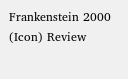Frankenstein 2000 (Icon) Review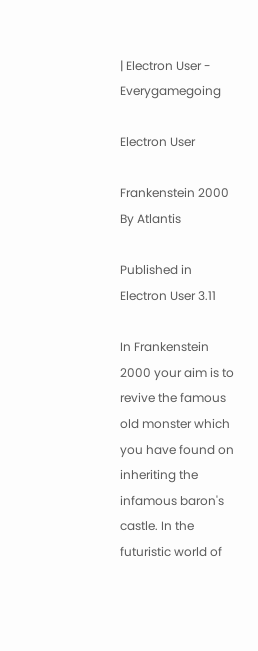| Electron User - Everygamegoing

Electron User

Frankenstein 2000
By Atlantis

Published in Electron User 3.11

In Frankenstein 2000 your aim is to revive the famous old monster which you have found on inheriting the infamous baron's castle. In the futuristic world of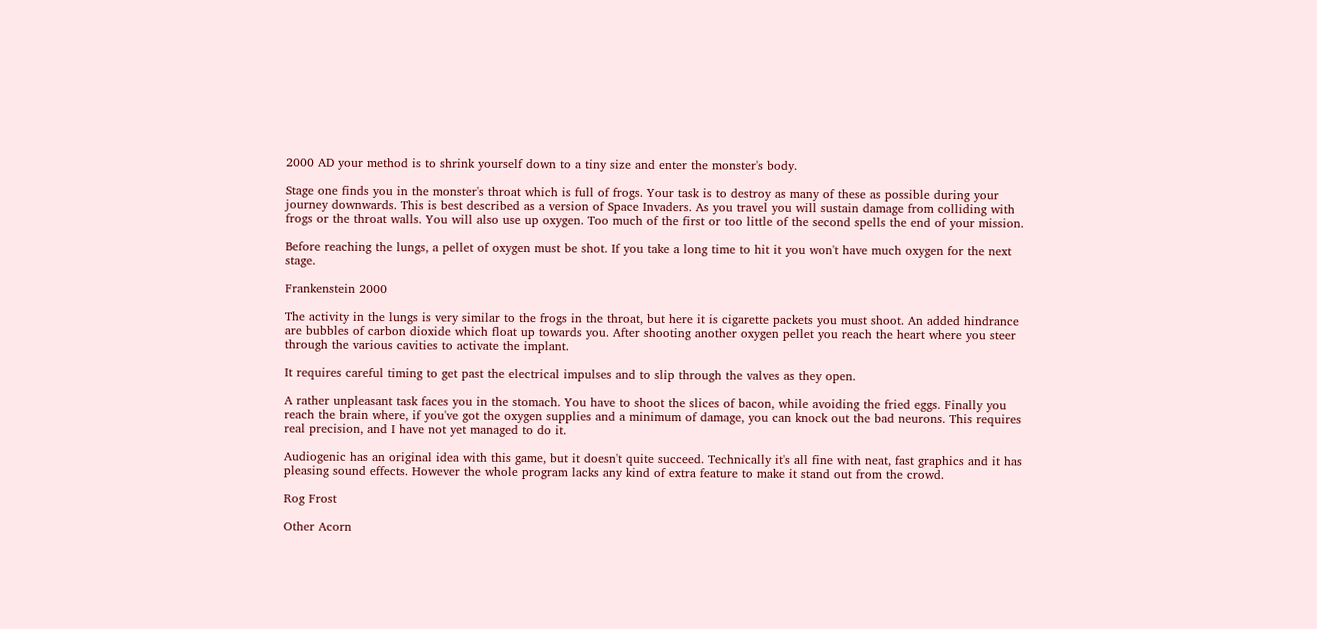2000 AD your method is to shrink yourself down to a tiny size and enter the monster's body.

Stage one finds you in the monster's throat which is full of frogs. Your task is to destroy as many of these as possible during your journey downwards. This is best described as a version of Space Invaders. As you travel you will sustain damage from colliding with frogs or the throat walls. You will also use up oxygen. Too much of the first or too little of the second spells the end of your mission.

Before reaching the lungs, a pellet of oxygen must be shot. If you take a long time to hit it you won't have much oxygen for the next stage.

Frankenstein 2000

The activity in the lungs is very similar to the frogs in the throat, but here it is cigarette packets you must shoot. An added hindrance are bubbles of carbon dioxide which float up towards you. After shooting another oxygen pellet you reach the heart where you steer through the various cavities to activate the implant.

It requires careful timing to get past the electrical impulses and to slip through the valves as they open.

A rather unpleasant task faces you in the stomach. You have to shoot the slices of bacon, while avoiding the fried eggs. Finally you reach the brain where, if you've got the oxygen supplies and a minimum of damage, you can knock out the bad neurons. This requires real precision, and I have not yet managed to do it.

Audiogenic has an original idea with this game, but it doesn't quite succeed. Technically it's all fine with neat, fast graphics and it has pleasing sound effects. However the whole program lacks any kind of extra feature to make it stand out from the crowd.

Rog Frost

Other Acorn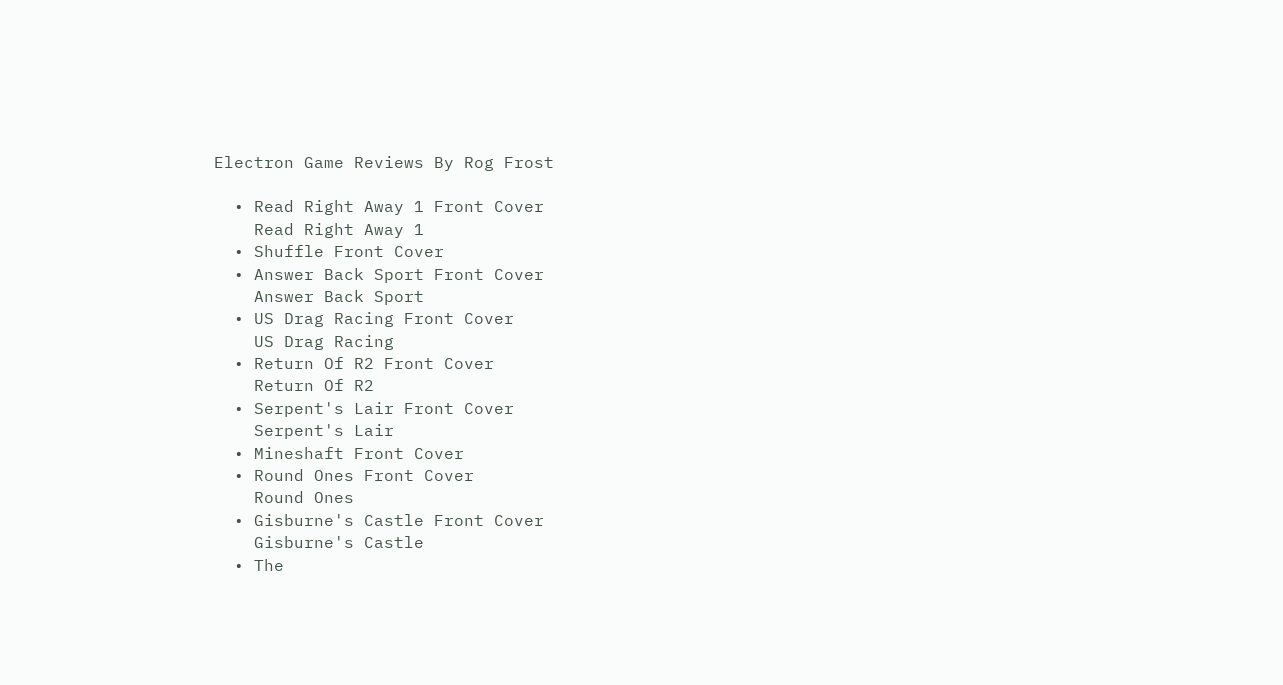Electron Game Reviews By Rog Frost

  • Read Right Away 1 Front Cover
    Read Right Away 1
  • Shuffle Front Cover
  • Answer Back Sport Front Cover
    Answer Back Sport
  • US Drag Racing Front Cover
    US Drag Racing
  • Return Of R2 Front Cover
    Return Of R2
  • Serpent's Lair Front Cover
    Serpent's Lair
  • Mineshaft Front Cover
  • Round Ones Front Cover
    Round Ones
  • Gisburne's Castle Front Cover
    Gisburne's Castle
  • The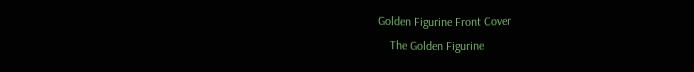Golden Figurine Front Cover
    The Golden Figurine